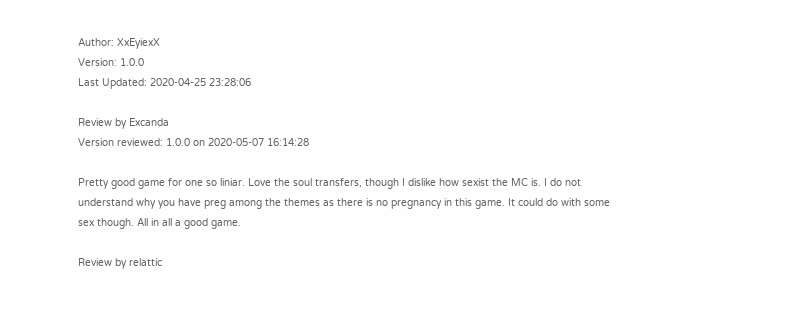Author: XxEyiexX
Version: 1.0.0
Last Updated: 2020-04-25 23:28:06

Review by Excanda
Version reviewed: 1.0.0 on 2020-05-07 16:14:28

Pretty good game for one so liniar. Love the soul transfers, though I dislike how sexist the MC is. I do not understand why you have preg among the themes as there is no pregnancy in this game. It could do with some sex though. All in all a good game.

Review by relattic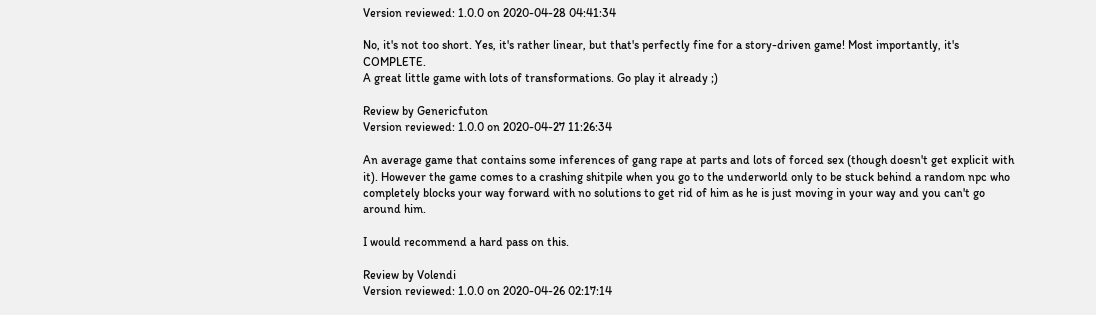Version reviewed: 1.0.0 on 2020-04-28 04:41:34

No, it's not too short. Yes, it's rather linear, but that's perfectly fine for a story-driven game! Most importantly, it's COMPLETE.
A great little game with lots of transformations. Go play it already ;)

Review by Genericfuton
Version reviewed: 1.0.0 on 2020-04-27 11:26:34

An average game that contains some inferences of gang rape at parts and lots of forced sex (though doesn't get explicit with it). However the game comes to a crashing shitpile when you go to the underworld only to be stuck behind a random npc who completely blocks your way forward with no solutions to get rid of him as he is just moving in your way and you can't go around him.

I would recommend a hard pass on this.

Review by Volendi
Version reviewed: 1.0.0 on 2020-04-26 02:17:14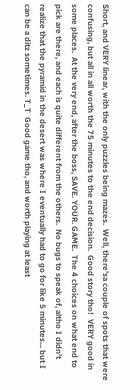Short, and VERY linear, with the only puzzles being mazes.  Well, there'sa couple of spots that were confusing, but all in all worth the 75 minutes to the end decision.  Good story tho!  VERY good in some places.  At the very end, after the boss, SAVE. YOUR. GAME.  The 4 choices on what end to pick are there, and each is quite different from the others.  No bugs to speak of, altho I didn't realize that the pyramid in the desert was where I eventually had to go for like 5 minutes... but I can be a ditz sometimes. T_T  Good game tho, and worth playing at least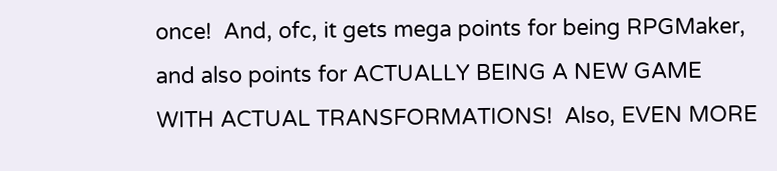once!  And, ofc, it gets mega points for being RPGMaker, and also points for ACTUALLY BEING A NEW GAME WITH ACTUAL TRANSFORMATIONS!  Also, EVEN MORE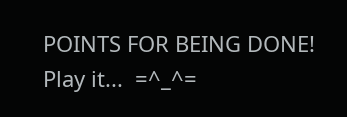POINTS FOR BEING DONE!  Play it...  =^_^=